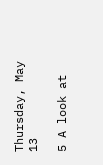Thursday, May 13

5 A look at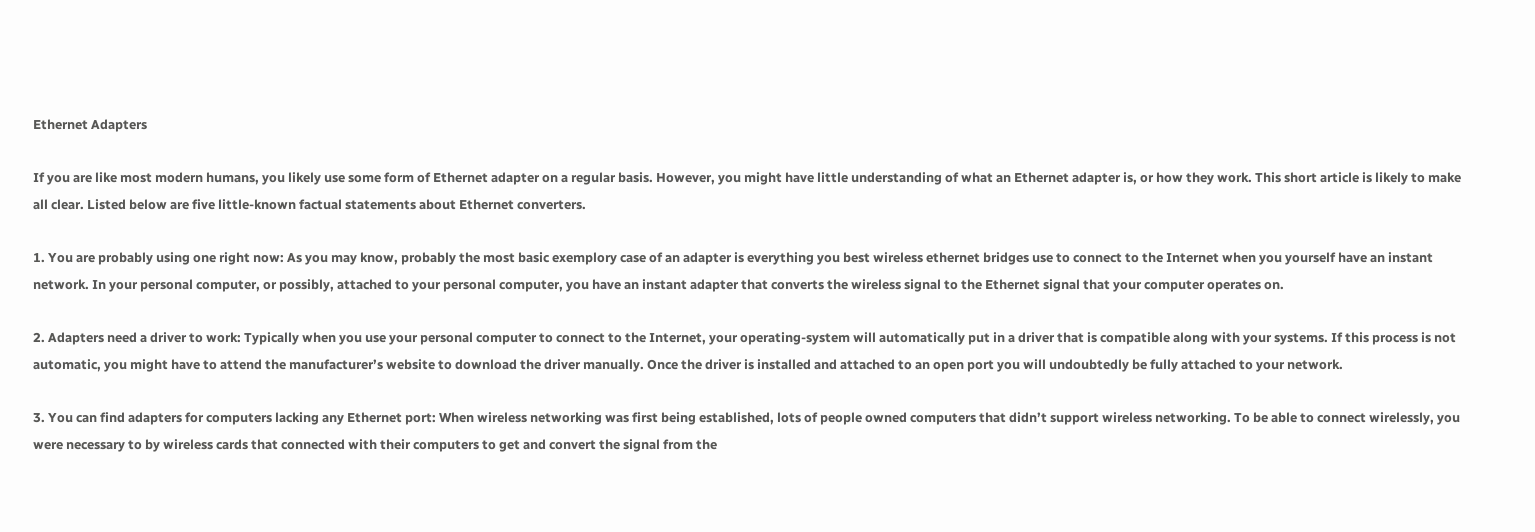Ethernet Adapters

If you are like most modern humans, you likely use some form of Ethernet adapter on a regular basis. However, you might have little understanding of what an Ethernet adapter is, or how they work. This short article is likely to make all clear. Listed below are five little-known factual statements about Ethernet converters.

1. You are probably using one right now: As you may know, probably the most basic exemplory case of an adapter is everything you best wireless ethernet bridges use to connect to the Internet when you yourself have an instant network. In your personal computer, or possibly, attached to your personal computer, you have an instant adapter that converts the wireless signal to the Ethernet signal that your computer operates on.

2. Adapters need a driver to work: Typically when you use your personal computer to connect to the Internet, your operating-system will automatically put in a driver that is compatible along with your systems. If this process is not automatic, you might have to attend the manufacturer’s website to download the driver manually. Once the driver is installed and attached to an open port you will undoubtedly be fully attached to your network.

3. You can find adapters for computers lacking any Ethernet port: When wireless networking was first being established, lots of people owned computers that didn’t support wireless networking. To be able to connect wirelessly, you were necessary to by wireless cards that connected with their computers to get and convert the signal from the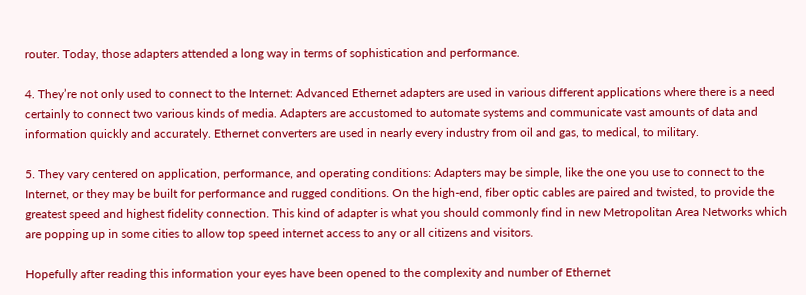router. Today, those adapters attended a long way in terms of sophistication and performance.

4. They’re not only used to connect to the Internet: Advanced Ethernet adapters are used in various different applications where there is a need certainly to connect two various kinds of media. Adapters are accustomed to automate systems and communicate vast amounts of data and information quickly and accurately. Ethernet converters are used in nearly every industry from oil and gas, to medical, to military.

5. They vary centered on application, performance, and operating conditions: Adapters may be simple, like the one you use to connect to the Internet, or they may be built for performance and rugged conditions. On the high-end, fiber optic cables are paired and twisted, to provide the greatest speed and highest fidelity connection. This kind of adapter is what you should commonly find in new Metropolitan Area Networks which are popping up in some cities to allow top speed internet access to any or all citizens and visitors.

Hopefully after reading this information your eyes have been opened to the complexity and number of Ethernet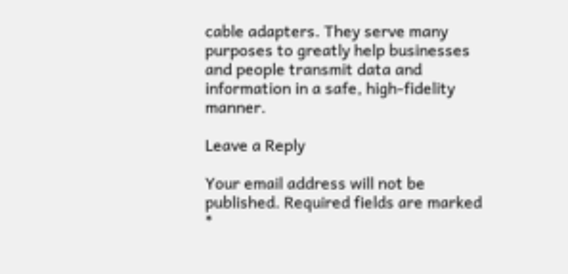cable adapters. They serve many purposes to greatly help businesses and people transmit data and information in a safe, high-fidelity manner.

Leave a Reply

Your email address will not be published. Required fields are marked *